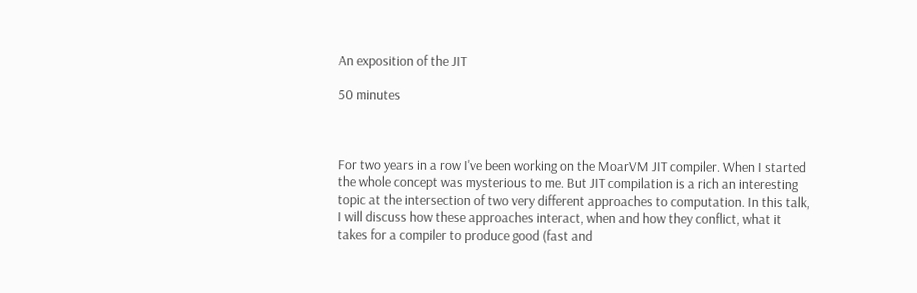An exposition of the JIT

50 minutes



For two years in a row I've been working on the MoarVM JIT compiler. When I started the whole concept was mysterious to me. But JIT compilation is a rich an interesting topic at the intersection of two very different approaches to computation. In this talk, I will discuss how these approaches interact, when and how they conflict, what it takes for a compiler to produce good (fast and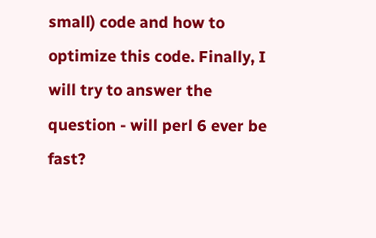small) code and how to optimize this code. Finally, I will try to answer the question - will perl 6 ever be fast?